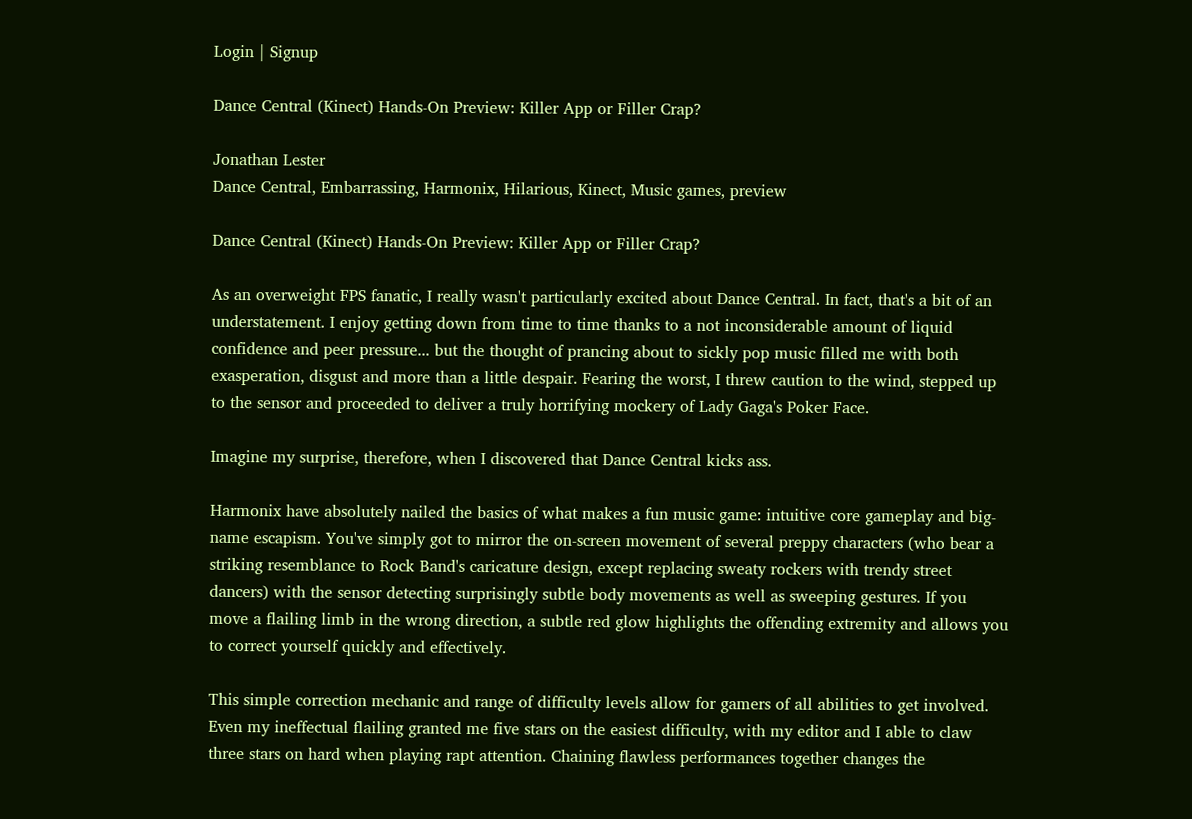Login | Signup

Dance Central (Kinect) Hands-On Preview: Killer App or Filler Crap?

Jonathan Lester
Dance Central, Embarrassing, Harmonix, Hilarious, Kinect, Music games, preview

Dance Central (Kinect) Hands-On Preview: Killer App or Filler Crap?

As an overweight FPS fanatic, I really wasn't particularly excited about Dance Central. In fact, that's a bit of an understatement. I enjoy getting down from time to time thanks to a not inconsiderable amount of liquid confidence and peer pressure... but the thought of prancing about to sickly pop music filled me with both exasperation, disgust and more than a little despair. Fearing the worst, I threw caution to the wind, stepped up to the sensor and proceeded to deliver a truly horrifying mockery of Lady Gaga's Poker Face.

Imagine my surprise, therefore, when I discovered that Dance Central kicks ass.

Harmonix have absolutely nailed the basics of what makes a fun music game: intuitive core gameplay and big-name escapism. You've simply got to mirror the on-screen movement of several preppy characters (who bear a striking resemblance to Rock Band's caricature design, except replacing sweaty rockers with trendy street dancers) with the sensor detecting surprisingly subtle body movements as well as sweeping gestures. If you move a flailing limb in the wrong direction, a subtle red glow highlights the offending extremity and allows you to correct yourself quickly and effectively.

This simple correction mechanic and range of difficulty levels allow for gamers of all abilities to get involved. Even my ineffectual flailing granted me five stars on the easiest difficulty, with my editor and I able to claw three stars on hard when playing rapt attention. Chaining flawless performances together changes the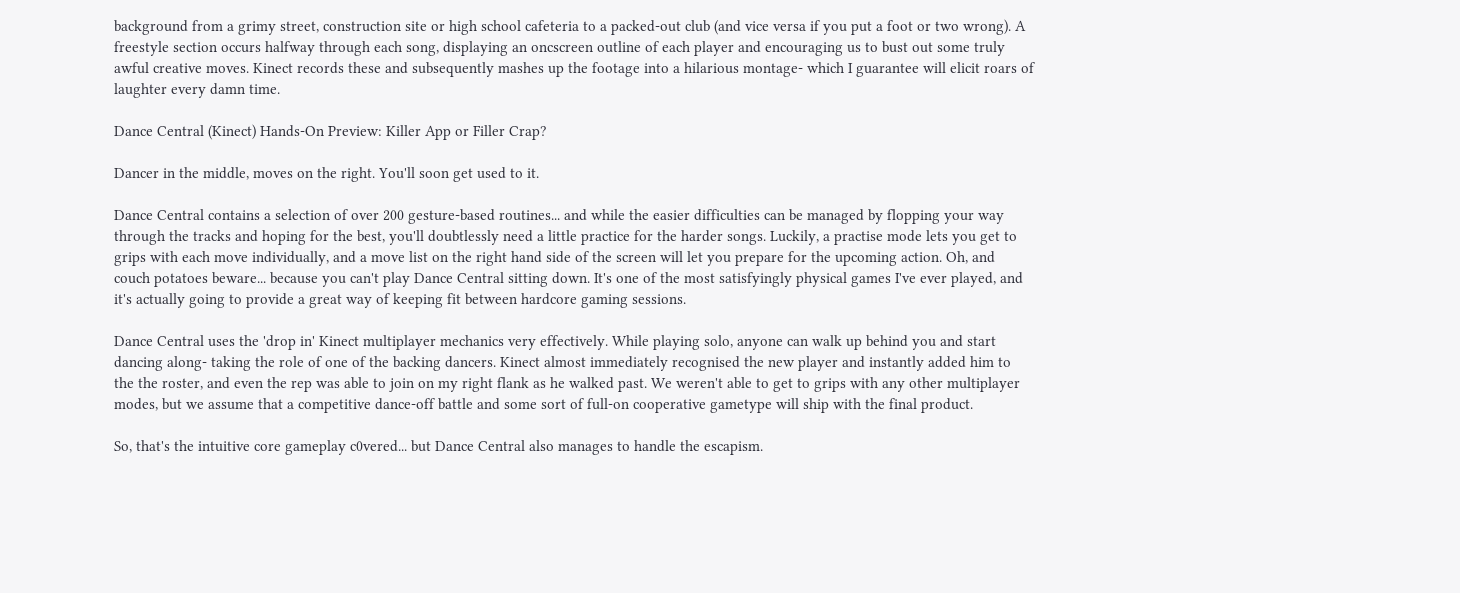background from a grimy street, construction site or high school cafeteria to a packed-out club (and vice versa if you put a foot or two wrong). A freestyle section occurs halfway through each song, displaying an oncscreen outline of each player and encouraging us to bust out some truly awful creative moves. Kinect records these and subsequently mashes up the footage into a hilarious montage- which I guarantee will elicit roars of laughter every damn time.

Dance Central (Kinect) Hands-On Preview: Killer App or Filler Crap?

Dancer in the middle, moves on the right. You'll soon get used to it.

Dance Central contains a selection of over 200 gesture-based routines... and while the easier difficulties can be managed by flopping your way through the tracks and hoping for the best, you'll doubtlessly need a little practice for the harder songs. Luckily, a practise mode lets you get to grips with each move individually, and a move list on the right hand side of the screen will let you prepare for the upcoming action. Oh, and couch potatoes beware... because you can't play Dance Central sitting down. It's one of the most satisfyingly physical games I've ever played, and it's actually going to provide a great way of keeping fit between hardcore gaming sessions.

Dance Central uses the 'drop in' Kinect multiplayer mechanics very effectively. While playing solo, anyone can walk up behind you and start dancing along- taking the role of one of the backing dancers. Kinect almost immediately recognised the new player and instantly added him to the the roster, and even the rep was able to join on my right flank as he walked past. We weren't able to get to grips with any other multiplayer modes, but we assume that a competitive dance-off battle and some sort of full-on cooperative gametype will ship with the final product.

So, that's the intuitive core gameplay c0vered... but Dance Central also manages to handle the escapism.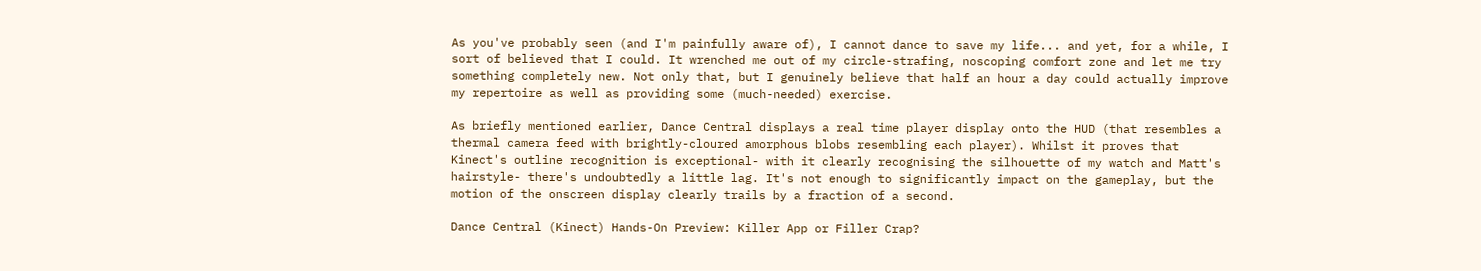As you've probably seen (and I'm painfully aware of), I cannot dance to save my life... and yet, for a while, I sort of believed that I could. It wrenched me out of my circle-strafing, noscoping comfort zone and let me try something completely new. Not only that, but I genuinely believe that half an hour a day could actually improve my repertoire as well as providing some (much-needed) exercise.

As briefly mentioned earlier, Dance Central displays a real time player display onto the HUD (that resembles a thermal camera feed with brightly-cloured amorphous blobs resembling each player). Whilst it proves that Kinect's outline recognition is exceptional- with it clearly recognising the silhouette of my watch and Matt's hairstyle- there's undoubtedly a little lag. It's not enough to significantly impact on the gameplay, but the motion of the onscreen display clearly trails by a fraction of a second.

Dance Central (Kinect) Hands-On Preview: Killer App or Filler Crap?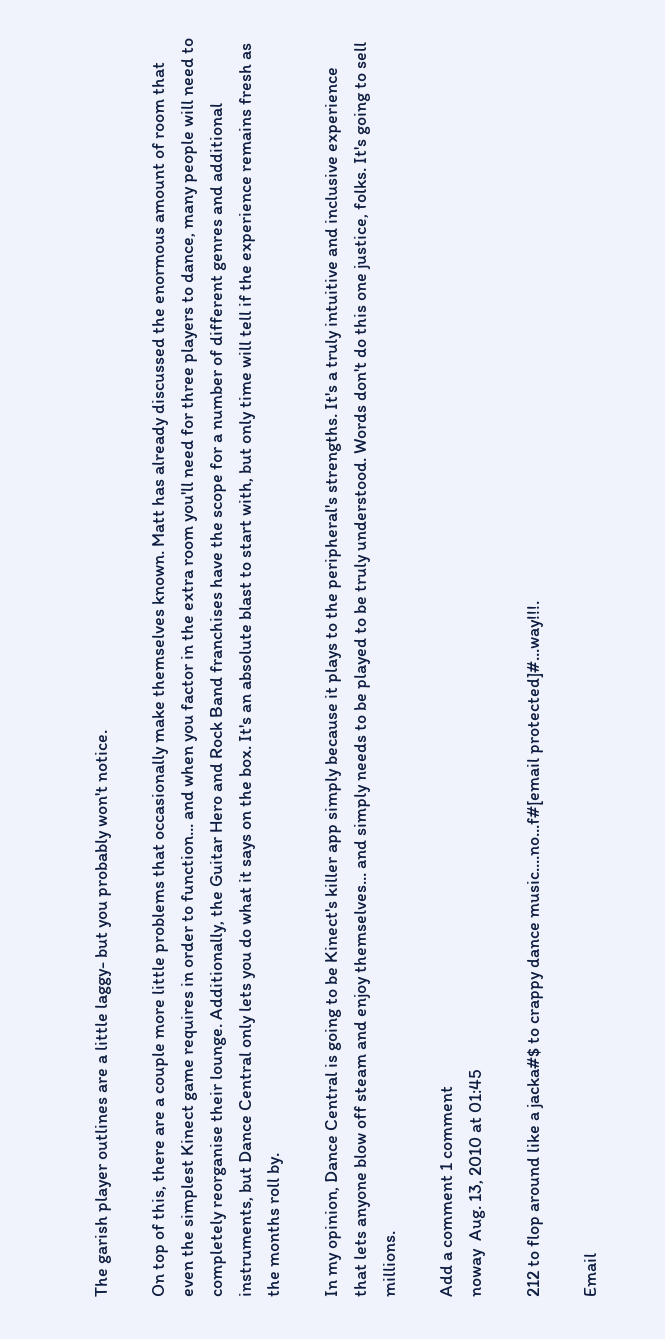The garish player outlines are a little laggy- but you probably won't notice.

On top of this, there are a couple more little problems that occasionally make themselves known. Matt has already discussed the enormous amount of room that even the simplest Kinect game requires in order to function... and when you factor in the extra room you'll need for three players to dance, many people will need to completely reorganise their lounge. Additionally, the Guitar Hero and Rock Band franchises have the scope for a number of different genres and additional instruments, but Dance Central only lets you do what it says on the box. It's an absolute blast to start with, but only time will tell if the experience remains fresh as the months roll by.

In my opinion, Dance Central is going to be Kinect's killer app simply because it plays to the peripheral's strengths. It's a truly intuitive and inclusive experience that lets anyone blow off steam and enjoy themselves... and simply needs to be played to be truly understood. Words don't do this one justice, folks. It's going to sell millions.

Add a comment 1 comment
noway  Aug. 13, 2010 at 01:45

212 to flop around like a jacka#$ to crappy dance music....no...f#[email protected]#...way!!!.

Email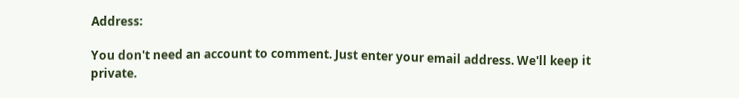Address:

You don't need an account to comment. Just enter your email address. We'll keep it private.